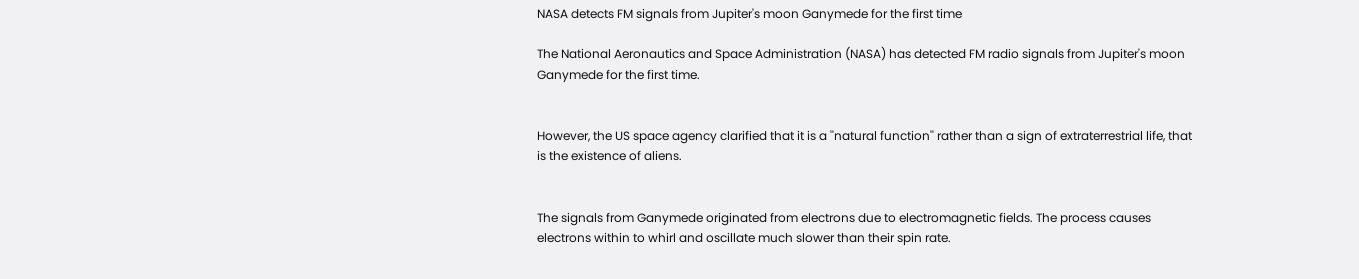NASA detects FM signals from Jupiter's moon Ganymede for the first time

The National Aeronautics and Space Administration (NASA) has detected FM radio signals from Jupiter's moon Ganymede for the first time.


However, the US space agency clarified that it is a ''natural function'' rather than a sign of extraterrestrial life, that is the existence of aliens.


The signals from Ganymede originated from electrons due to electromagnetic fields. The process causes electrons within to whirl and oscillate much slower than their spin rate.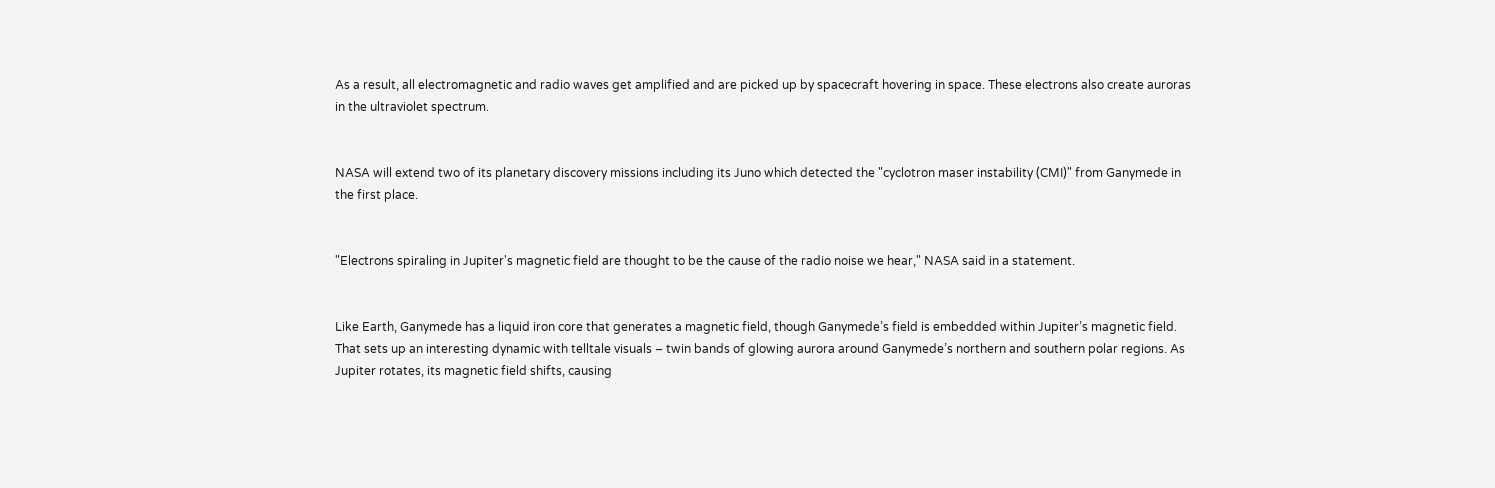As a result, all electromagnetic and radio waves get amplified and are picked up by spacecraft hovering in space. These electrons also create auroras in the ultraviolet spectrum.


NASA will extend two of its planetary discovery missions including its Juno which detected the "cyclotron maser instability (CMI)" from Ganymede in the first place.


"Electrons spiraling in Jupiter's magnetic field are thought to be the cause of the radio noise we hear," NASA said in a statement.


Like Earth, Ganymede has a liquid iron core that generates a magnetic field, though Ganymede’s field is embedded within Jupiter’s magnetic field. That sets up an interesting dynamic with telltale visuals – twin bands of glowing aurora around Ganymede’s northern and southern polar regions. As Jupiter rotates, its magnetic field shifts, causing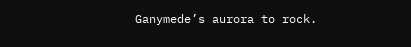Ganymede’s aurora to rock.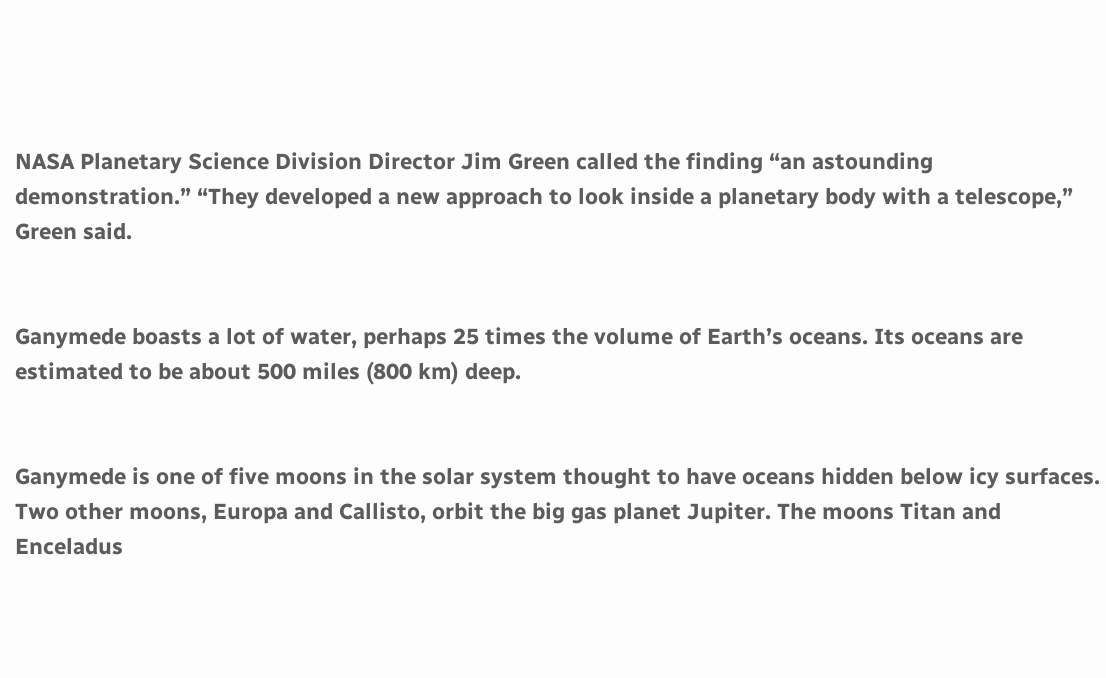NASA Planetary Science Division Director Jim Green called the finding “an astounding demonstration.” “They developed a new approach to look inside a planetary body with a telescope,” Green said.


Ganymede boasts a lot of water, perhaps 25 times the volume of Earth’s oceans. Its oceans are estimated to be about 500 miles (800 km) deep.


Ganymede is one of five moons in the solar system thought to have oceans hidden below icy surfaces. Two other moons, Europa and Callisto, orbit the big gas planet Jupiter. The moons Titan and Enceladus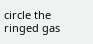circle the ringed gas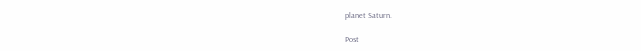planet Saturn.

Post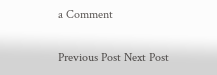a Comment

Previous Post Next Post